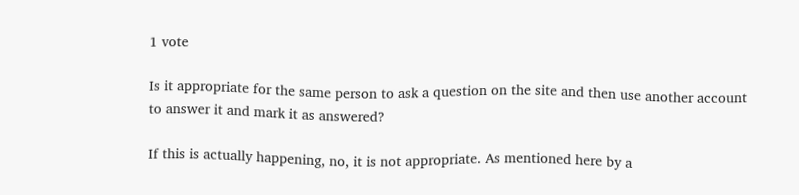1 vote

Is it appropriate for the same person to ask a question on the site and then use another account to answer it and mark it as answered?

If this is actually happening, no, it is not appropriate. As mentioned here by a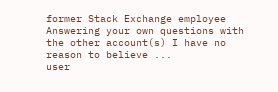former Stack Exchange employee Answering your own questions with the other account(s) I have no reason to believe ...
user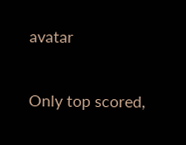avatar

Only top scored,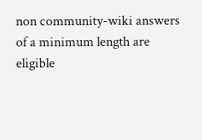non community-wiki answers of a minimum length are eligible